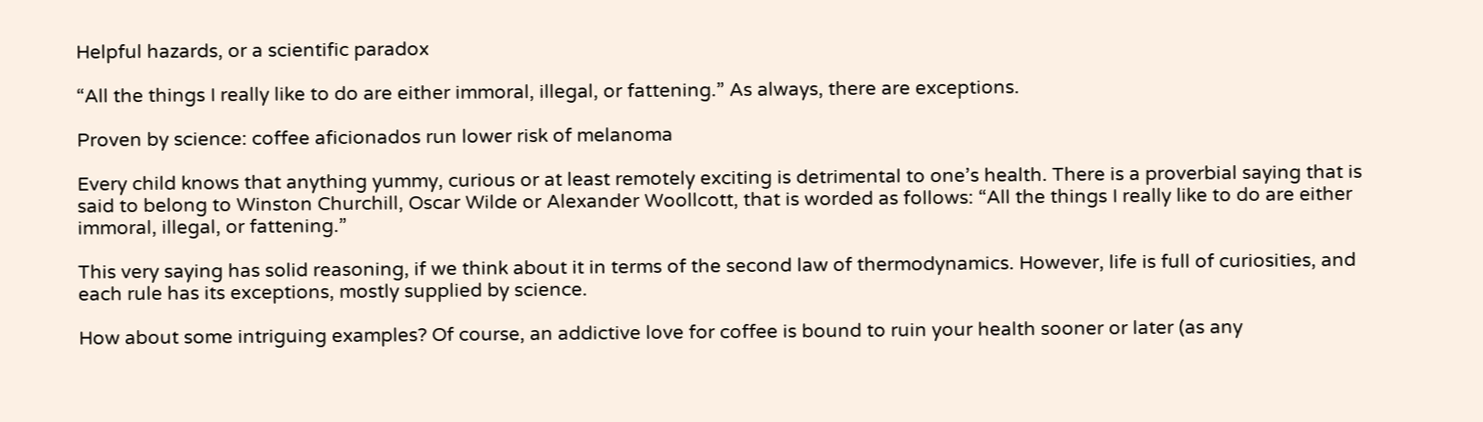Helpful hazards, or a scientific paradox

“All the things I really like to do are either immoral, illegal, or fattening.” As always, there are exceptions.

Proven by science: coffee aficionados run lower risk of melanoma

Every child knows that anything yummy, curious or at least remotely exciting is detrimental to one’s health. There is a proverbial saying that is said to belong to Winston Churchill, Oscar Wilde or Alexander Woollcott, that is worded as follows: “All the things I really like to do are either immoral, illegal, or fattening.”

This very saying has solid reasoning, if we think about it in terms of the second law of thermodynamics. However, life is full of curiosities, and each rule has its exceptions, mostly supplied by science.

How about some intriguing examples? Of course, an addictive love for coffee is bound to ruin your health sooner or later (as any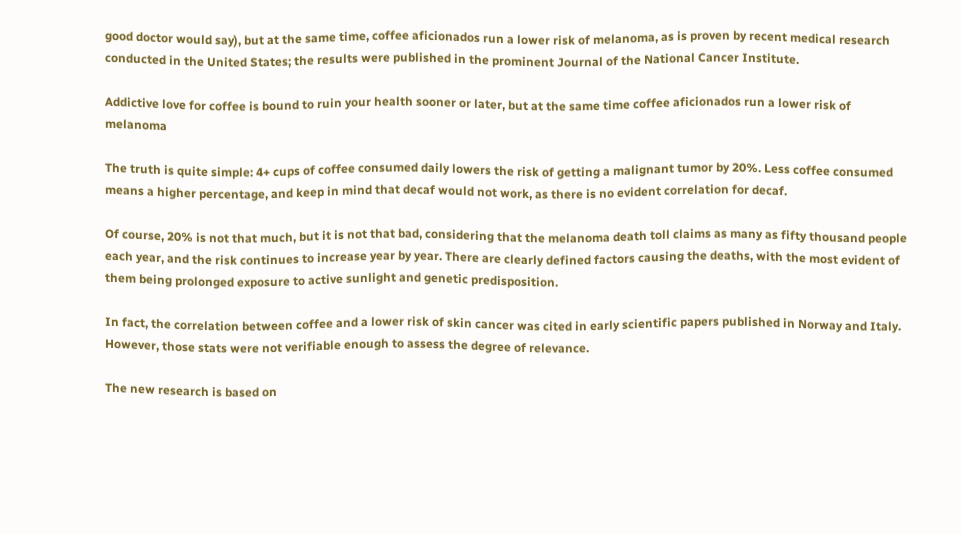good doctor would say), but at the same time, coffee aficionados run a lower risk of melanoma, as is proven by recent medical research conducted in the United States; the results were published in the prominent Journal of the National Cancer Institute.

Addictive love for coffee is bound to ruin your health sooner or later, but at the same time coffee aficionados run a lower risk of melanoma

The truth is quite simple: 4+ cups of coffee consumed daily lowers the risk of getting a malignant tumor by 20%. Less coffee consumed means a higher percentage, and keep in mind that decaf would not work, as there is no evident correlation for decaf.

Of course, 20% is not that much, but it is not that bad, considering that the melanoma death toll claims as many as fifty thousand people each year, and the risk continues to increase year by year. There are clearly defined factors causing the deaths, with the most evident of them being prolonged exposure to active sunlight and genetic predisposition.

In fact, the correlation between coffee and a lower risk of skin cancer was cited in early scientific papers published in Norway and Italy. However, those stats were not verifiable enough to assess the degree of relevance.

The new research is based on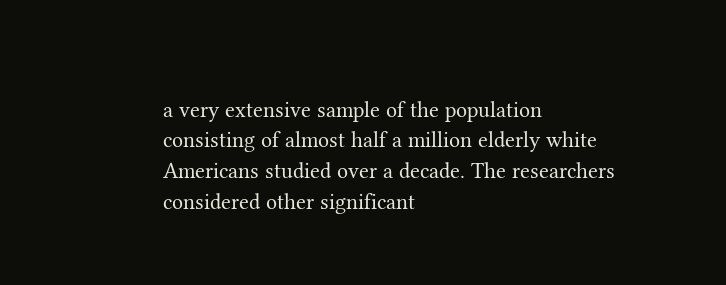a very extensive sample of the population consisting of almost half a million elderly white Americans studied over a decade. The researchers considered other significant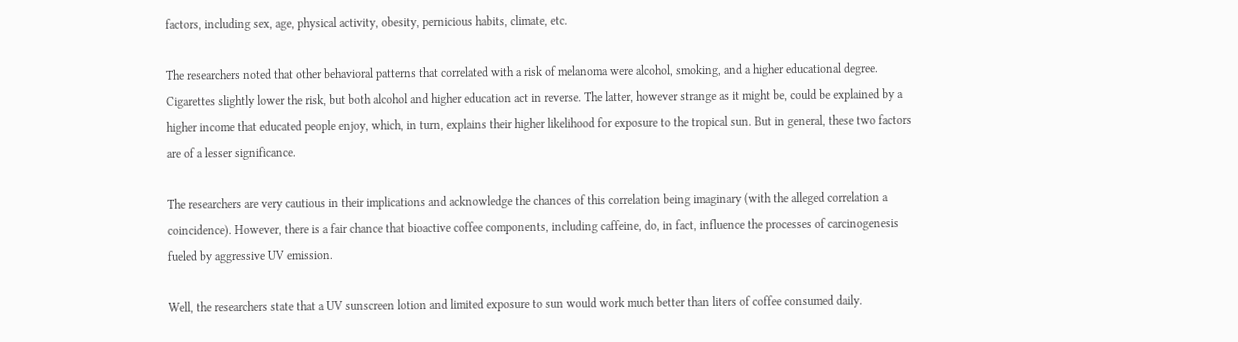factors, including sex, age, physical activity, obesity, pernicious habits, climate, etc.

The researchers noted that other behavioral patterns that correlated with a risk of melanoma were alcohol, smoking, and a higher educational degree. Cigarettes slightly lower the risk, but both alcohol and higher education act in reverse. The latter, however strange as it might be, could be explained by a higher income that educated people enjoy, which, in turn, explains their higher likelihood for exposure to the tropical sun. But in general, these two factors are of a lesser significance.

The researchers are very cautious in their implications and acknowledge the chances of this correlation being imaginary (with the alleged correlation a coincidence). However, there is a fair chance that bioactive coffee components, including caffeine, do, in fact, influence the processes of carcinogenesis fueled by aggressive UV emission.

Well, the researchers state that a UV sunscreen lotion and limited exposure to sun would work much better than liters of coffee consumed daily.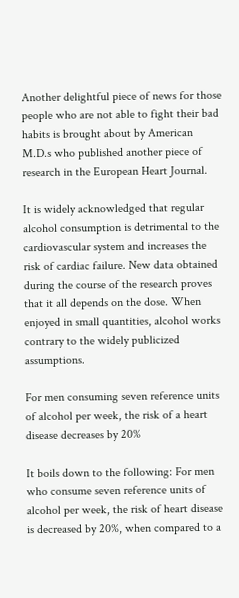Another delightful piece of news for those people who are not able to fight their bad habits is brought about by American M.D.s who published another piece of research in the European Heart Journal.

It is widely acknowledged that regular alcohol consumption is detrimental to the cardiovascular system and increases the risk of cardiac failure. New data obtained during the course of the research proves that it all depends on the dose. When enjoyed in small quantities, alcohol works contrary to the widely publicized assumptions.

For men consuming seven reference units of alcohol per week, the risk of a heart disease decreases by 20%

It boils down to the following: For men who consume seven reference units of alcohol per week, the risk of heart disease is decreased by 20%, when compared to a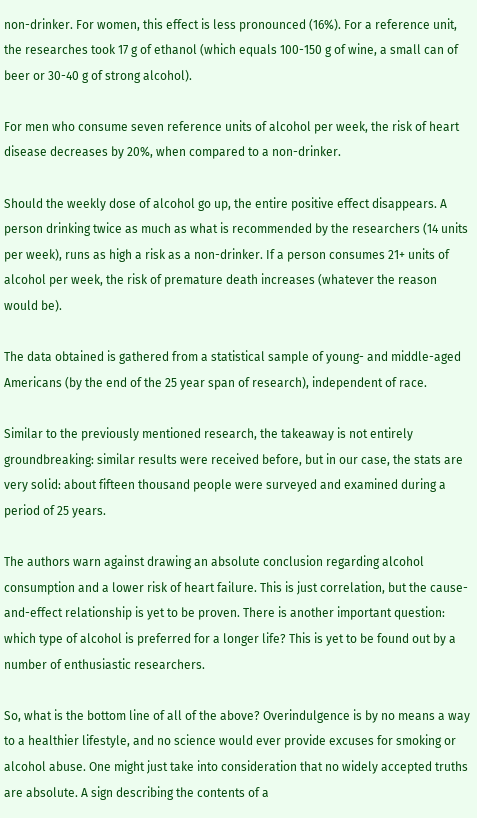non-drinker. For women, this effect is less pronounced (16%). For a reference unit, the researches took 17 g of ethanol (which equals 100-150 g of wine, a small can of beer or 30-40 g of strong alcohol).

For men who consume seven reference units of alcohol per week, the risk of heart disease decreases by 20%, when compared to a non-drinker.

Should the weekly dose of alcohol go up, the entire positive effect disappears. A person drinking twice as much as what is recommended by the researchers (14 units per week), runs as high a risk as a non-drinker. If a person consumes 21+ units of alcohol per week, the risk of premature death increases (whatever the reason would be).

The data obtained is gathered from a statistical sample of young- and middle-aged Americans (by the end of the 25 year span of research), independent of race.

Similar to the previously mentioned research, the takeaway is not entirely groundbreaking: similar results were received before, but in our case, the stats are very solid: about fifteen thousand people were surveyed and examined during a period of 25 years.

The authors warn against drawing an absolute conclusion regarding alcohol consumption and a lower risk of heart failure. This is just correlation, but the cause-and-effect relationship is yet to be proven. There is another important question: which type of alcohol is preferred for a longer life? This is yet to be found out by a number of enthusiastic researchers.

So, what is the bottom line of all of the above? Overindulgence is by no means a way to a healthier lifestyle, and no science would ever provide excuses for smoking or alcohol abuse. One might just take into consideration that no widely accepted truths are absolute. A sign describing the contents of a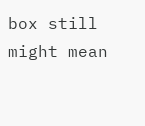box still might mean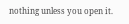nothing unless you open it.